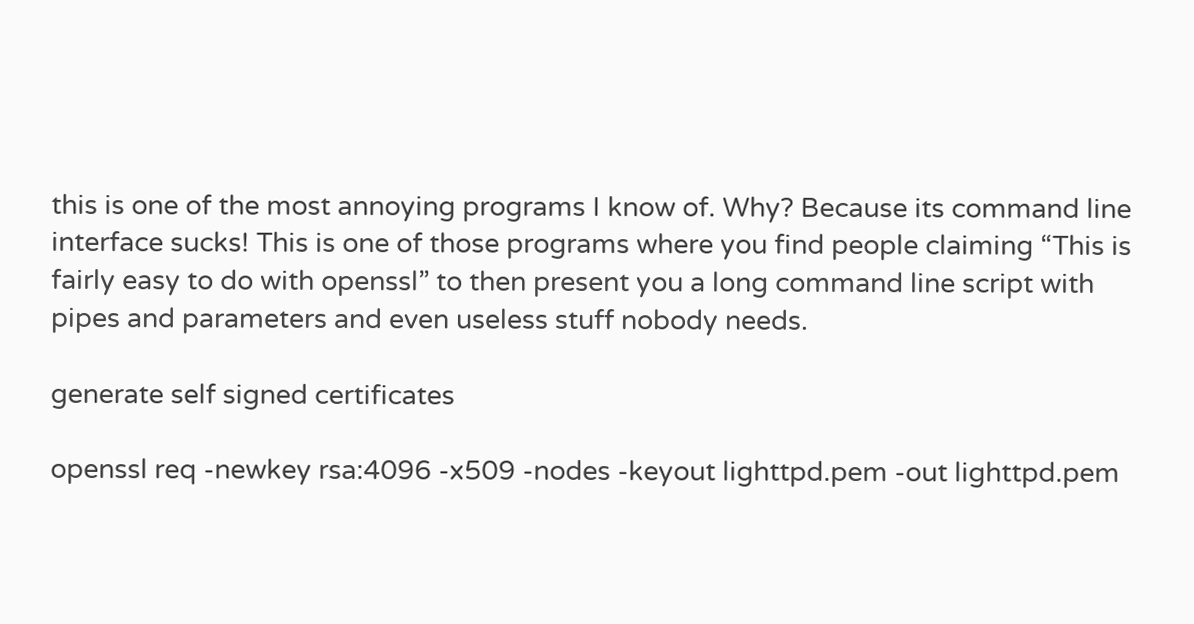this is one of the most annoying programs I know of. Why? Because its command line interface sucks! This is one of those programs where you find people claiming “This is fairly easy to do with openssl” to then present you a long command line script with pipes and parameters and even useless stuff nobody needs.

generate self signed certificates

openssl req -newkey rsa:4096 -x509 -nodes -keyout lighttpd.pem -out lighttpd.pem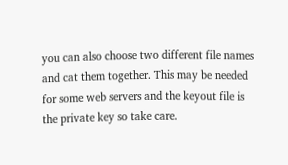you can also choose two different file names and cat them together. This may be needed for some web servers and the keyout file is the private key so take care.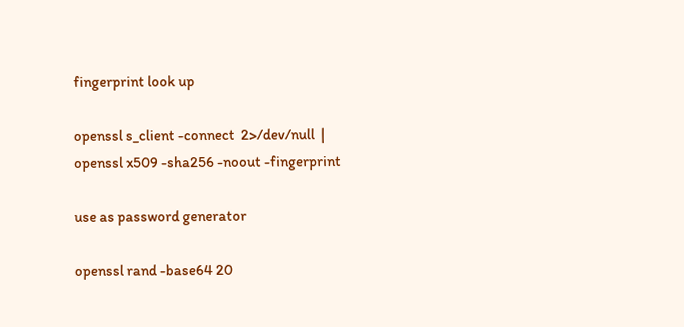fingerprint look up

openssl s_client -connect  2>/dev/null  | openssl x509 -sha256 -noout -fingerprint

use as password generator

openssl rand -base64 20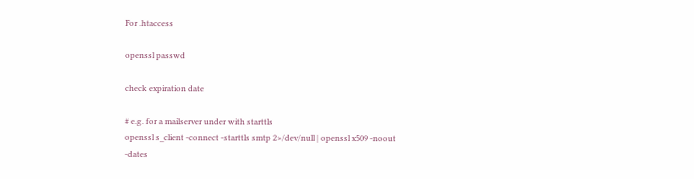For .htaccess

openssl passwd

check expiration date

# e.g. for a mailserver under with starttls
openssl s_client -connect -starttls smtp 2>/dev/null | openssl x509 -noout -dates